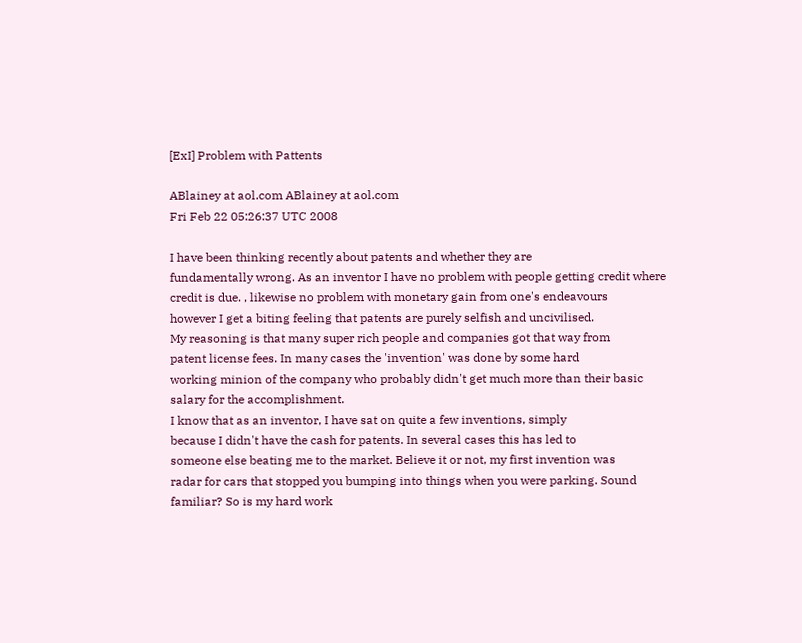[ExI] Problem with Pattents

ABlainey at aol.com ABlainey at aol.com
Fri Feb 22 05:26:37 UTC 2008

I have been thinking recently about patents and whether they are
fundamentally wrong. As an inventor I have no problem with people getting credit where
credit is due. , likewise no problem with monetary gain from one's endeavours
however I get a biting feeling that patents are purely selfish and uncivilised.
My reasoning is that many super rich people and companies got that way from
patent license fees. In many cases the 'invention' was done by some hard
working minion of the company who probably didn't get much more than their basic
salary for the accomplishment.
I know that as an inventor, I have sat on quite a few inventions, simply
because I didn't have the cash for patents. In several cases this has led to
someone else beating me to the market. Believe it or not, my first invention was
radar for cars that stopped you bumping into things when you were parking. Sound
familiar? So is my hard work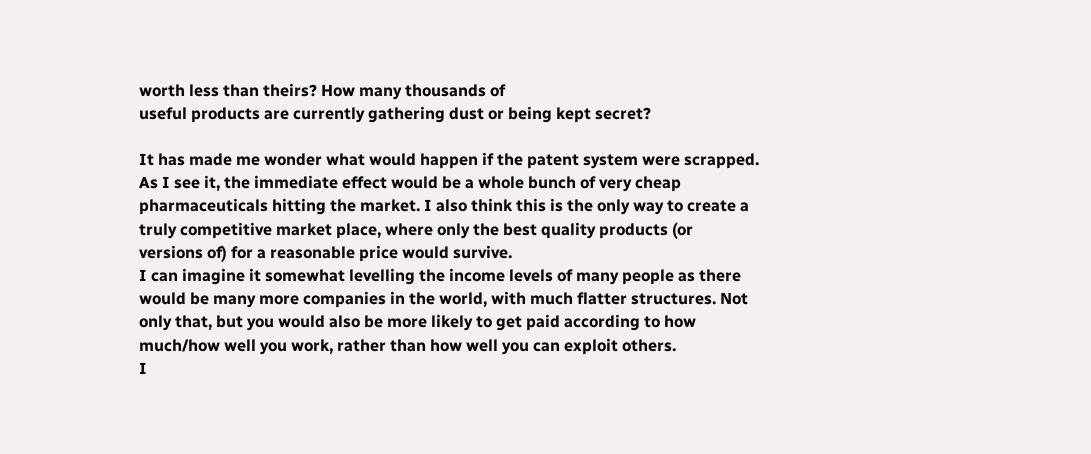worth less than theirs? How many thousands of
useful products are currently gathering dust or being kept secret?

It has made me wonder what would happen if the patent system were scrapped.
As I see it, the immediate effect would be a whole bunch of very cheap
pharmaceuticals hitting the market. I also think this is the only way to create a
truly competitive market place, where only the best quality products (or
versions of) for a reasonable price would survive.
I can imagine it somewhat levelling the income levels of many people as there
would be many more companies in the world, with much flatter structures. Not
only that, but you would also be more likely to get paid according to how
much/how well you work, rather than how well you can exploit others.
I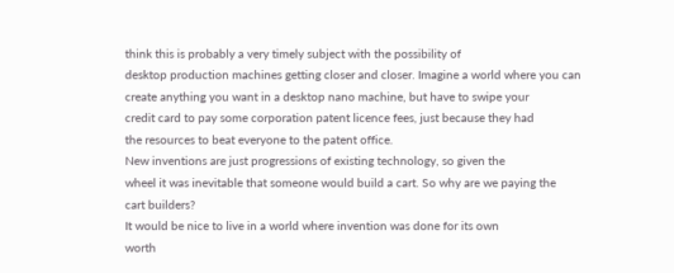think this is probably a very timely subject with the possibility of
desktop production machines getting closer and closer. Imagine a world where you can
create anything you want in a desktop nano machine, but have to swipe your
credit card to pay some corporation patent licence fees, just because they had
the resources to beat everyone to the patent office.
New inventions are just progressions of existing technology, so given the
wheel it was inevitable that someone would build a cart. So why are we paying the
cart builders?
It would be nice to live in a world where invention was done for its own
worth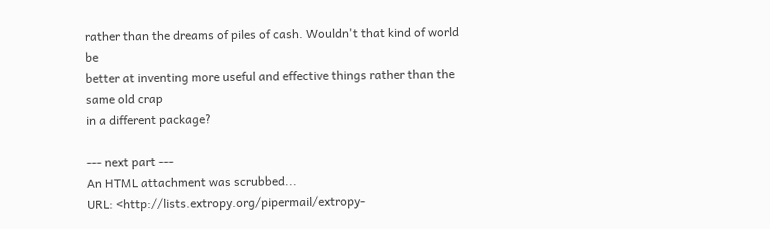rather than the dreams of piles of cash. Wouldn't that kind of world be
better at inventing more useful and effective things rather than the same old crap
in a different package?

--- next part ---
An HTML attachment was scrubbed...
URL: <http://lists.extropy.org/pipermail/extropy-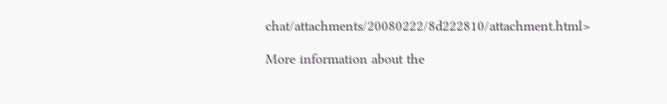chat/attachments/20080222/8d222810/attachment.html>

More information about the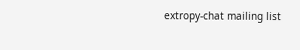extropy-chat mailing list